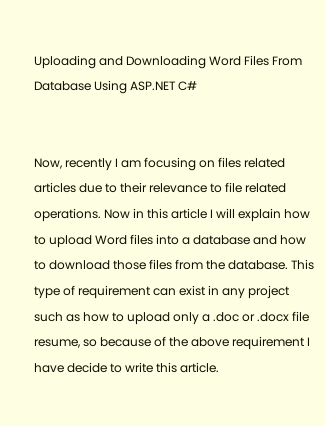Uploading and Downloading Word Files From Database Using ASP.NET C#


Now, recently I am focusing on files related articles due to their relevance to file related operations. Now in this article I will explain how to upload Word files into a database and how to download those files from the database. This type of requirement can exist in any project such as how to upload only a .doc or .docx file resume, so because of the above requirement I have decide to write this article.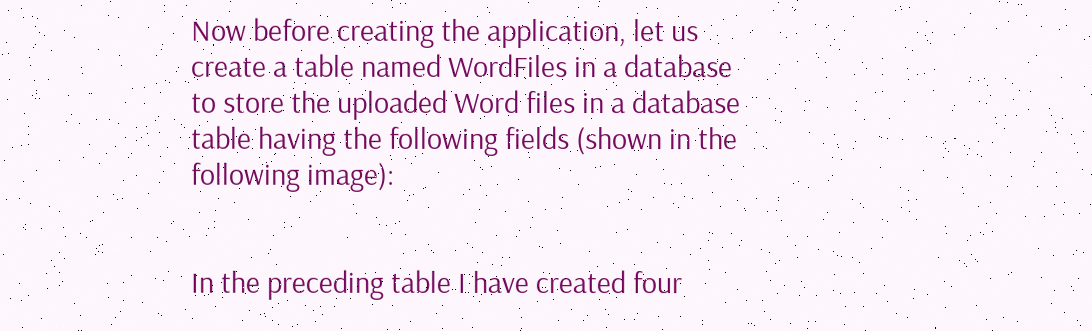Now before creating the application, let us create a table named WordFiles in a database to store the uploaded Word files in a database table having the following fields (shown in the following image):


In the preceding table I have created four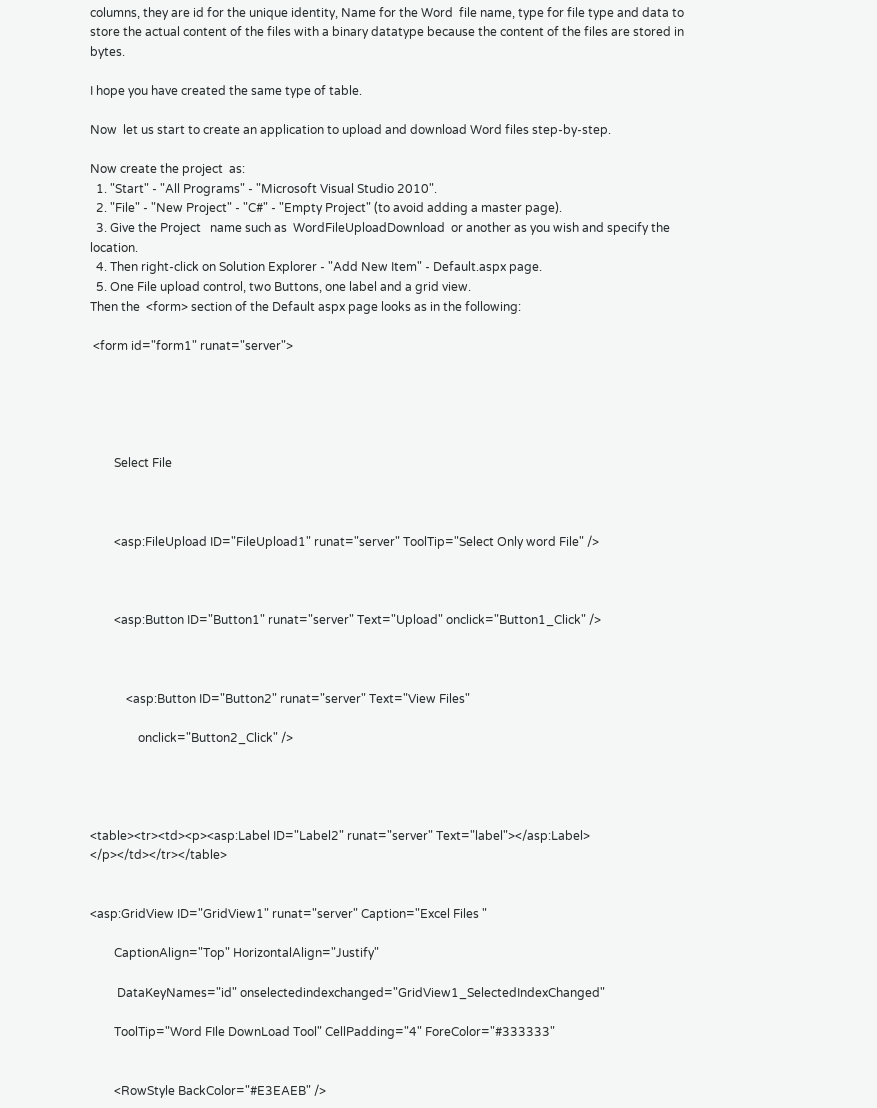columns, they are id for the unique identity, Name for the Word  file name, type for file type and data to store the actual content of the files with a binary datatype because the content of the files are stored in bytes.

I hope you have created the same type of table.

Now  let us start to create an application to upload and download Word files step-by-step.

Now create the project  as:
  1. "Start" - "All Programs" - "Microsoft Visual Studio 2010".
  2. "File" - "New Project" - "C#" - "Empty Project" (to avoid adding a master page).
  3. Give the Project   name such as  WordFileUploadDownload  or another as you wish and specify the location.
  4. Then right-click on Solution Explorer - "Add New Item" - Default.aspx page.
  5. One File upload control, two Buttons, one label and a grid view.
Then the  <form> section of the Default aspx page looks as in the following:

 <form id="form1" runat="server">





        Select File



        <asp:FileUpload ID="FileUpload1" runat="server" ToolTip="Select Only word File" />



        <asp:Button ID="Button1" runat="server" Text="Upload" onclick="Button1_Click" />



            <asp:Button ID="Button2" runat="server" Text="View Files"

                onclick="Button2_Click" />




<table><tr><td><p><asp:Label ID="Label2" runat="server" Text="label"></asp:Label>  </p></td></tr></table>


<asp:GridView ID="GridView1" runat="server" Caption="Excel Files "

        CaptionAlign="Top" HorizontalAlign="Justify"

         DataKeyNames="id" onselectedindexchanged="GridView1_SelectedIndexChanged"

        ToolTip="Word FIle DownLoad Tool" CellPadding="4" ForeColor="#333333"


        <RowStyle BackColor="#E3EAEB" />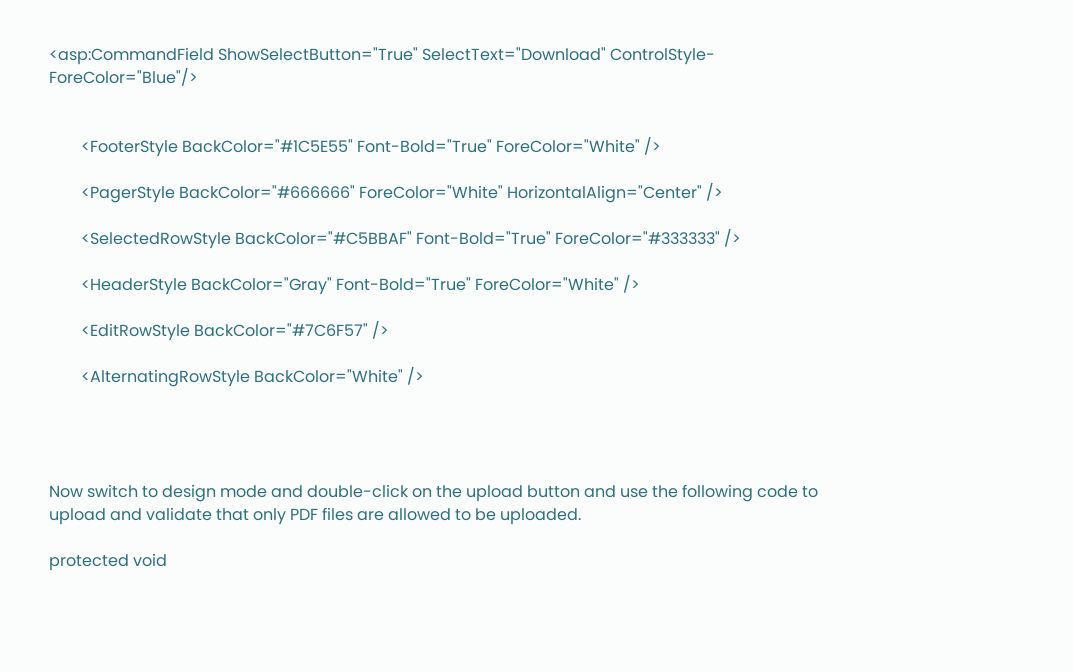<asp:CommandField ShowSelectButton="True" SelectText="Download" ControlStyle-ForeColor="Blue"/>


        <FooterStyle BackColor="#1C5E55" Font-Bold="True" ForeColor="White" />

        <PagerStyle BackColor="#666666" ForeColor="White" HorizontalAlign="Center" />

        <SelectedRowStyle BackColor="#C5BBAF" Font-Bold="True" ForeColor="#333333" />

        <HeaderStyle BackColor="Gray" Font-Bold="True" ForeColor="White" />

        <EditRowStyle BackColor="#7C6F57" />

        <AlternatingRowStyle BackColor="White" />




Now switch to design mode and double-click on the upload button and use the following code to upload and validate that only PDF files are allowed to be uploaded.

protected void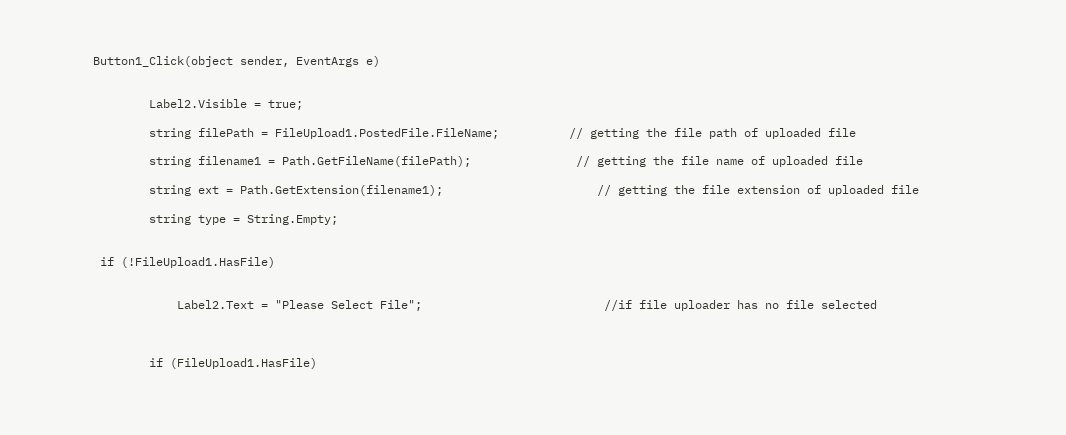Button1_Click(object sender, EventArgs e)


        Label2.Visible = true;

        string filePath = FileUpload1.PostedFile.FileName;          // getting the file path of uploaded file

        string filename1 = Path.GetFileName(filePath);               // getting the file name of uploaded file

        string ext = Path.GetExtension(filename1);                      // getting the file extension of uploaded file

        string type = String.Empty;


 if (!FileUpload1.HasFile)


            Label2.Text = "Please Select File";                          //if file uploader has no file selected



        if (FileUpload1.HasFile)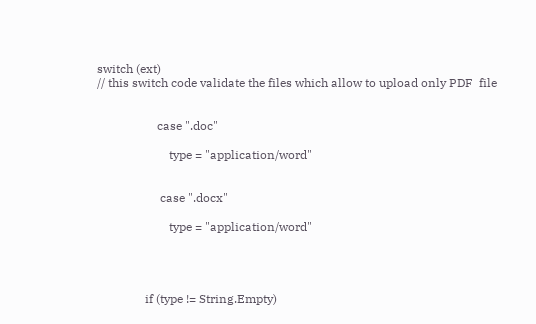switch (ext)
// this switch code validate the files which allow to upload only PDF  file


                    case ".doc"

                        type = "application/word"


                     case ".docx"

                        type = "application/word"




                if (type != String.Empty)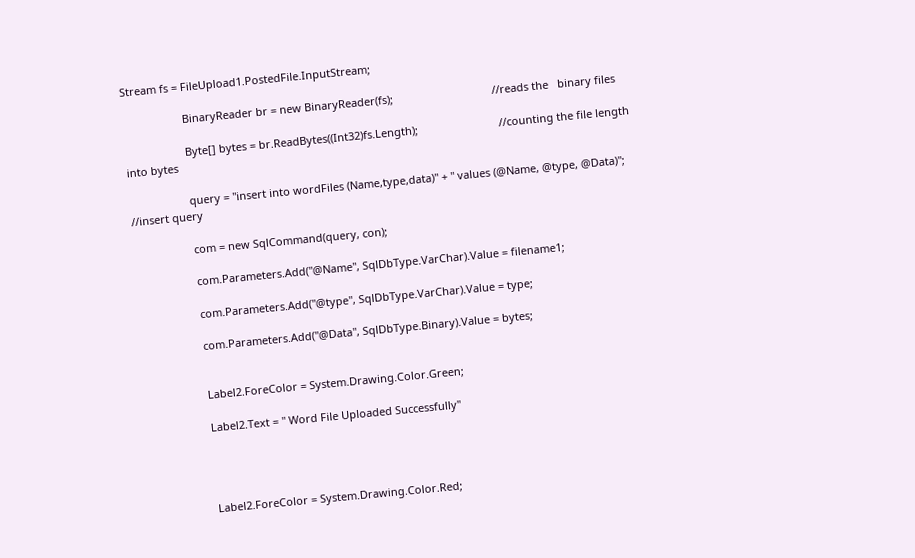Stream fs = FileUpload1.PostedFile.InputStream;

                    BinaryReader br = new BinaryReader(fs);                                 //reads the   binary files

                    Byte[] bytes = br.ReadBytes((Int32)fs.Length);                           //counting the file length into bytes

                    query = "insert into wordFiles (Name,type,data)" + " values (@Name, @type, @Data)";   //insert query

                    com = new SqlCommand(query, con);

                    com.Parameters.Add("@Name", SqlDbType.VarChar).Value = filename1;

                    com.Parameters.Add("@type", SqlDbType.VarChar).Value = type;

                    com.Parameters.Add("@Data", SqlDbType.Binary).Value = bytes;


                    Label2.ForeColor = System.Drawing.Color.Green;

                    Label2.Text = " Word File Uploaded Successfully"




                    Label2.ForeColor = System.Drawing.Color.Red;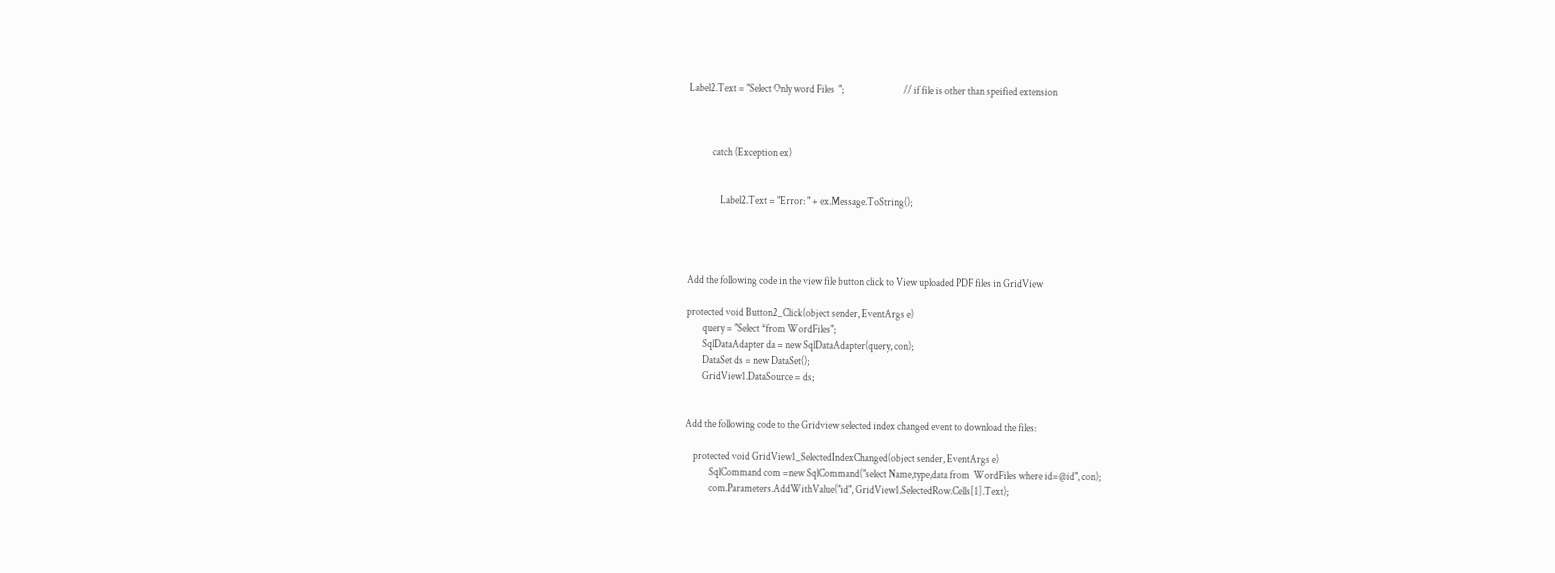Label2.Text = "Select Only word Files  ";                              // if file is other than speified extension



            catch (Exception ex)


                Label2.Text = "Error: " + ex.Message.ToString();




Add the following code in the view file button click to View uploaded PDF files in GridView

protected void Button2_Click(object sender, EventArgs e)
        query = "Select *from WordFiles";
        SqlDataAdapter da = new SqlDataAdapter(query, con);
        DataSet ds = new DataSet();
        GridView1.DataSource = ds;


Add the following code to the Gridview selected index changed event to download the files:

    protected void GridView1_SelectedIndexChanged(object sender, EventArgs e)
            SqlCommand com =new SqlCommand("select Name,type,data from  WordFiles where id=@id", con);
            com.Parameters.AddWithValue("id", GridView1.SelectedRow.Cells[1].Text);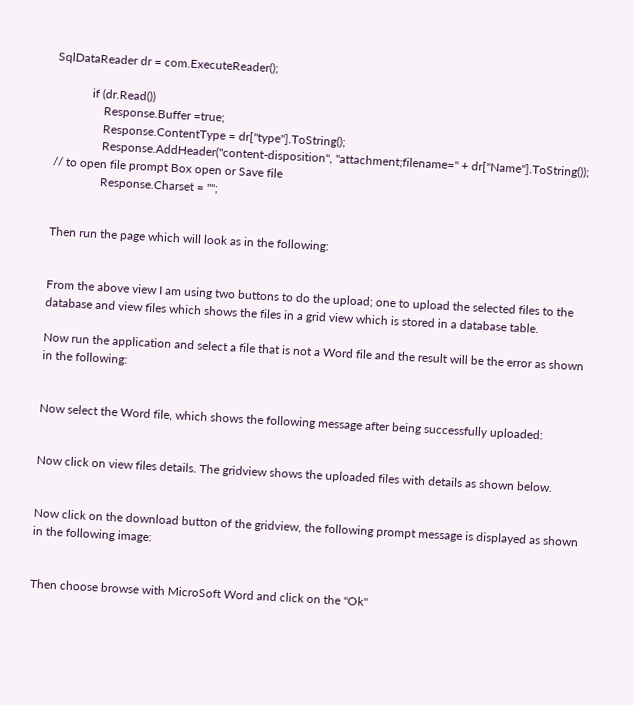SqlDataReader dr = com.ExecuteReader();

            if (dr.Read())
                Response.Buffer =true;
                Response.ContentType = dr["type"].ToString();
                Response.AddHeader("content-disposition", "attachment;filename=" + dr["Name"].ToString());     // to open file prompt Box open or Save file
                Response.Charset = "";


Then run the page which will look as in the following:


From the above view I am using two buttons to do the upload; one to upload the selected files to the database and view files which shows the files in a grid view which is stored in a database table.

Now run the application and select a file that is not a Word file and the result will be the error as shown in the following:


Now select the Word file, which shows the following message after being successfully uploaded:


Now click on view files details. The gridview shows the uploaded files with details as shown below.


Now click on the download button of the gridview, the following prompt message is displayed as shown in the following image:


Then choose browse with MicroSoft Word and click on the "Ok"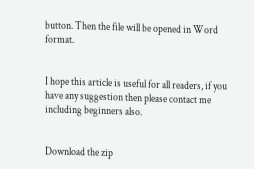button. Then the file will be opened in Word format.


I hope this article is useful for all readers, if you have any suggestion then please contact me including beginners also.


Download the zip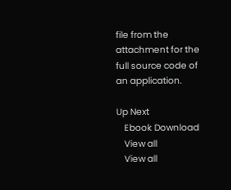file from the attachment for the full source code of an application.

Up Next
    Ebook Download
    View all
    View all